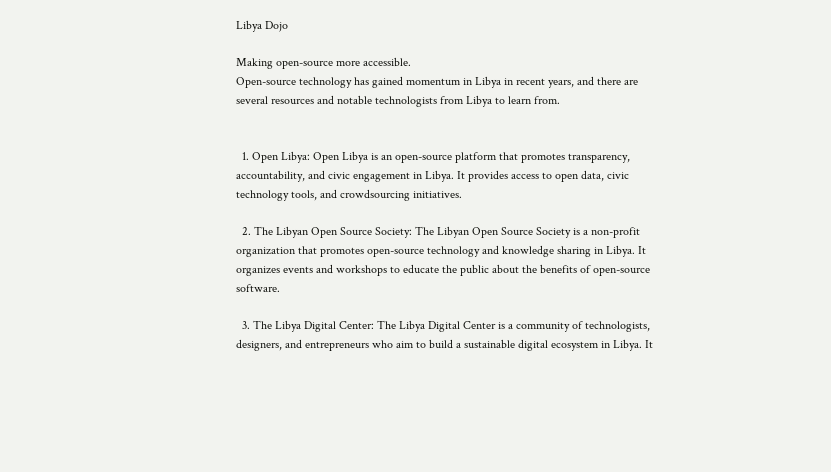Libya Dojo

Making open-source more accessible.
Open-source technology has gained momentum in Libya in recent years, and there are several resources and notable technologists from Libya to learn from.


  1. Open Libya: Open Libya is an open-source platform that promotes transparency, accountability, and civic engagement in Libya. It provides access to open data, civic technology tools, and crowdsourcing initiatives.

  2. The Libyan Open Source Society: The Libyan Open Source Society is a non-profit organization that promotes open-source technology and knowledge sharing in Libya. It organizes events and workshops to educate the public about the benefits of open-source software.

  3. The Libya Digital Center: The Libya Digital Center is a community of technologists, designers, and entrepreneurs who aim to build a sustainable digital ecosystem in Libya. It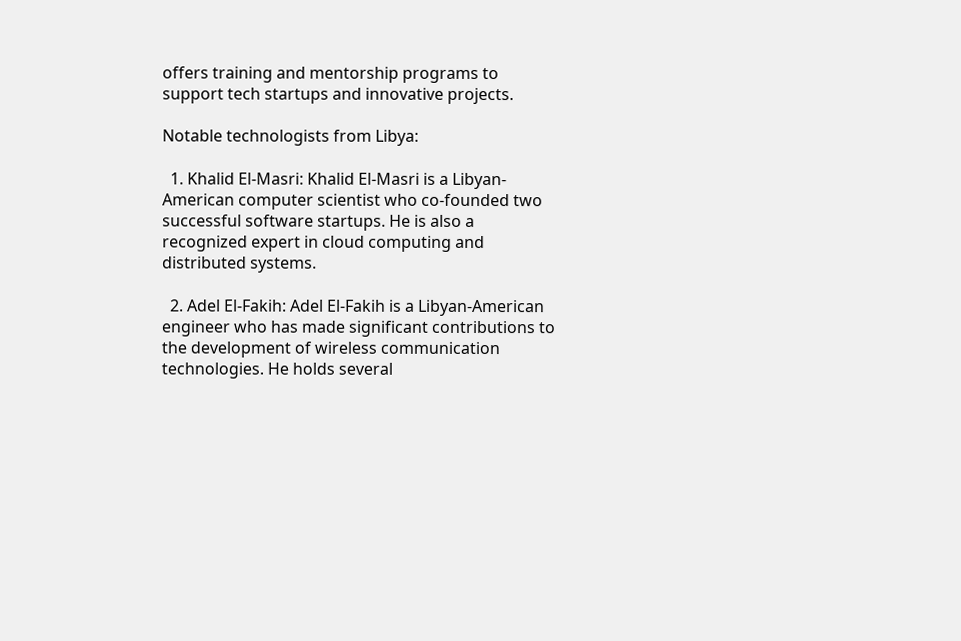offers training and mentorship programs to support tech startups and innovative projects.

Notable technologists from Libya:

  1. Khalid El-Masri: Khalid El-Masri is a Libyan-American computer scientist who co-founded two successful software startups. He is also a recognized expert in cloud computing and distributed systems.

  2. Adel El-Fakih: Adel El-Fakih is a Libyan-American engineer who has made significant contributions to the development of wireless communication technologies. He holds several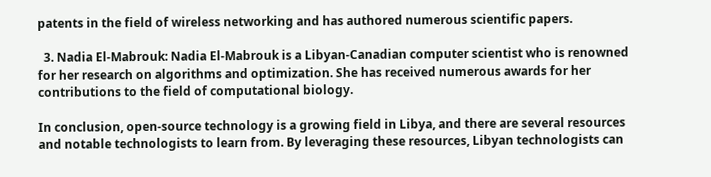patents in the field of wireless networking and has authored numerous scientific papers.

  3. Nadia El-Mabrouk: Nadia El-Mabrouk is a Libyan-Canadian computer scientist who is renowned for her research on algorithms and optimization. She has received numerous awards for her contributions to the field of computational biology.

In conclusion, open-source technology is a growing field in Libya, and there are several resources and notable technologists to learn from. By leveraging these resources, Libyan technologists can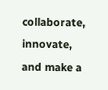collaborate, innovate, and make a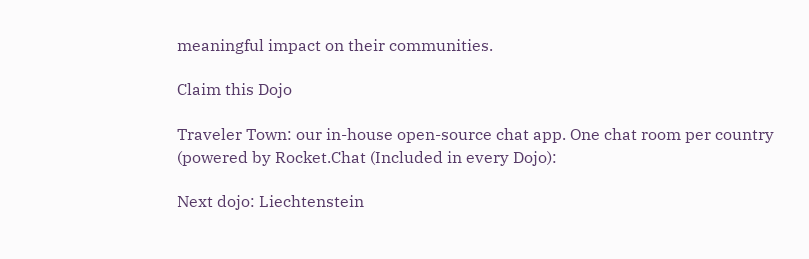meaningful impact on their communities.

Claim this Dojo

Traveler Town: our in-house open-source chat app. One chat room per country (powered by Rocket.Chat (Included in every Dojo):

Next dojo: Liechtenstein